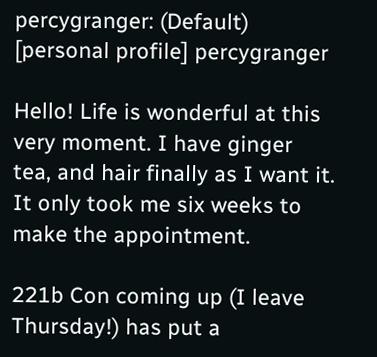percygranger: (Default)
[personal profile] percygranger

Hello! Life is wonderful at this very moment. I have ginger tea, and hair finally as I want it. It only took me six weeks to make the appointment.

221b Con coming up (I leave Thursday!) has put a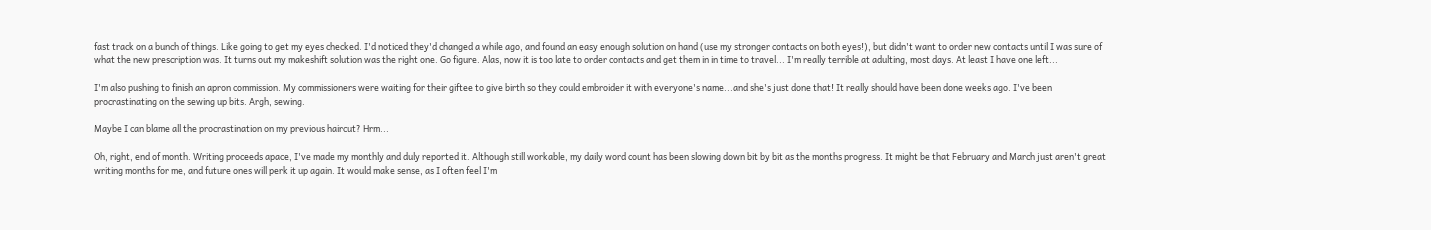fast track on a bunch of things. Like going to get my eyes checked. I'd noticed they'd changed a while ago, and found an easy enough solution on hand (use my stronger contacts on both eyes!), but didn't want to order new contacts until I was sure of what the new prescription was. It turns out my makeshift solution was the right one. Go figure. Alas, now it is too late to order contacts and get them in in time to travel... I'm really terrible at adulting, most days. At least I have one left...

I'm also pushing to finish an apron commission. My commissioners were waiting for their giftee to give birth so they could embroider it with everyone's name...and she's just done that! It really should have been done weeks ago. I've been procrastinating on the sewing up bits. Argh, sewing.

Maybe I can blame all the procrastination on my previous haircut? Hrm...

Oh, right, end of month. Writing proceeds apace, I've made my monthly and duly reported it. Although still workable, my daily word count has been slowing down bit by bit as the months progress. It might be that February and March just aren't great writing months for me, and future ones will perk it up again. It would make sense, as I often feel I'm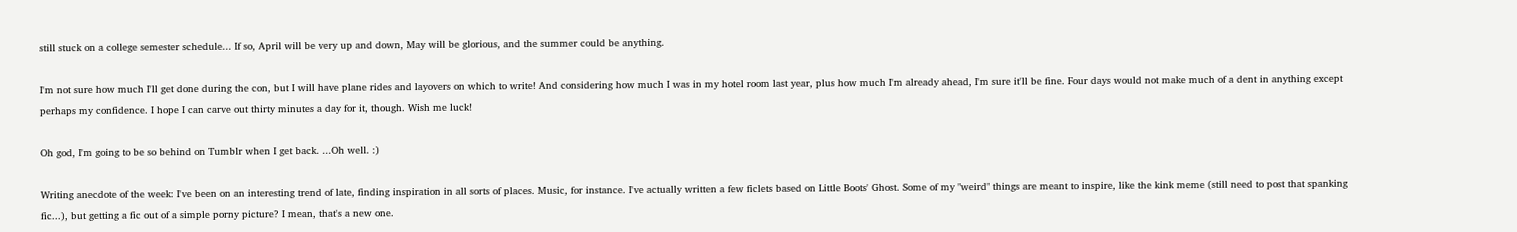still stuck on a college semester schedule... If so, April will be very up and down, May will be glorious, and the summer could be anything.

I'm not sure how much I'll get done during the con, but I will have plane rides and layovers on which to write! And considering how much I was in my hotel room last year, plus how much I'm already ahead, I'm sure it'll be fine. Four days would not make much of a dent in anything except perhaps my confidence. I hope I can carve out thirty minutes a day for it, though. Wish me luck!

Oh god, I'm going to be so behind on Tumblr when I get back. ...Oh well. :)

Writing anecdote of the week: I've been on an interesting trend of late, finding inspiration in all sorts of places. Music, for instance. I've actually written a few ficlets based on Little Boots' Ghost. Some of my "weird" things are meant to inspire, like the kink meme (still need to post that spanking fic...), but getting a fic out of a simple porny picture? I mean, that's a new one.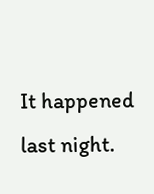It happened last night.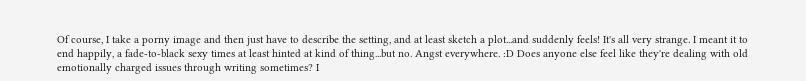Of course, I take a porny image and then just have to describe the setting, and at least sketch a plot...and suddenly feels! It's all very strange. I meant it to end happily, a fade-to-black sexy times at least hinted at kind of thing...but no. Angst everywhere. :D Does anyone else feel like they're dealing with old emotionally charged issues through writing sometimes? I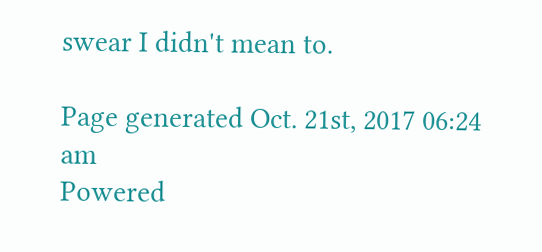swear I didn't mean to.

Page generated Oct. 21st, 2017 06:24 am
Powered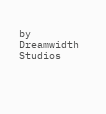by Dreamwidth Studios